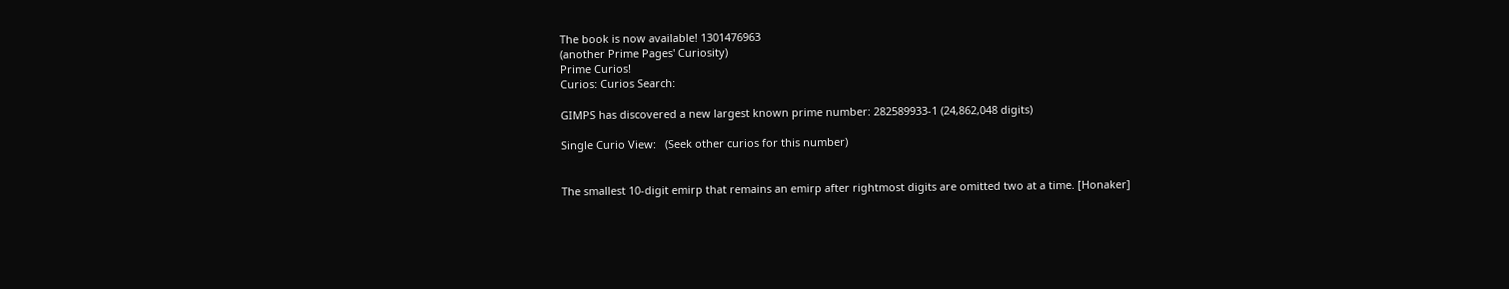The book is now available! 1301476963
(another Prime Pages' Curiosity)
Prime Curios!
Curios: Curios Search:

GIMPS has discovered a new largest known prime number: 282589933-1 (24,862,048 digits)

Single Curio View:   (Seek other curios for this number)


The smallest 10-digit emirp that remains an emirp after rightmost digits are omitted two at a time. [Honaker]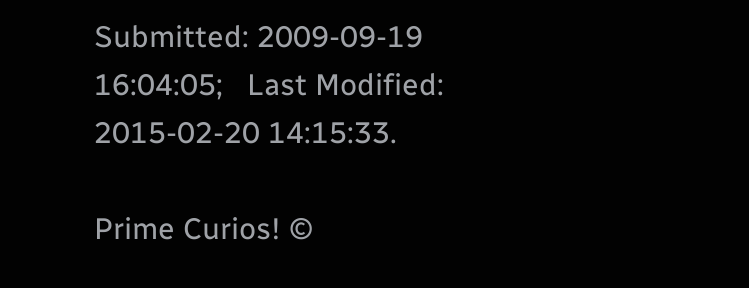Submitted: 2009-09-19 16:04:05;   Last Modified: 2015-02-20 14:15:33.

Prime Curios! ©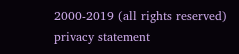2000-2019 (all rights reserved)  privacy statement